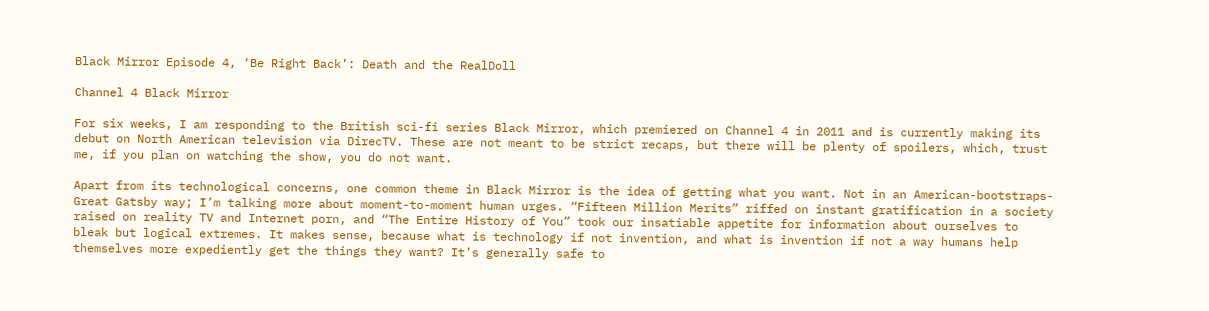Black Mirror Episode 4, ‘Be Right Back’: Death and the RealDoll

Channel 4 Black Mirror

For six weeks, I am responding to the British sci-fi series Black Mirror, which premiered on Channel 4 in 2011 and is currently making its debut on North American television via DirecTV. These are not meant to be strict recaps, but there will be plenty of spoilers, which, trust me, if you plan on watching the show, you do not want.

Apart from its technological concerns, one common theme in Black Mirror is the idea of getting what you want. Not in an American-bootstraps-Great Gatsby way; I’m talking more about moment-to-moment human urges. “Fifteen Million Merits” riffed on instant gratification in a society raised on reality TV and Internet porn, and “The Entire History of You” took our insatiable appetite for information about ourselves to bleak but logical extremes. It makes sense, because what is technology if not invention, and what is invention if not a way humans help themselves more expediently get the things they want? It’s generally safe to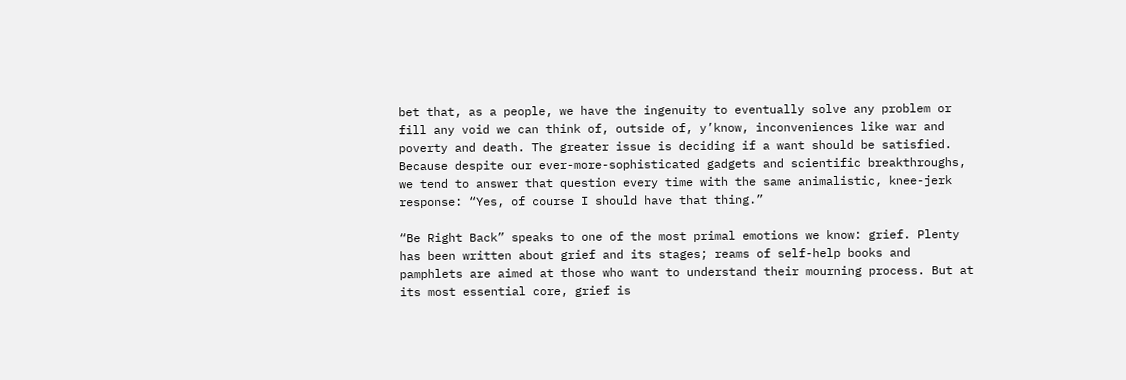bet that, as a people, we have the ingenuity to eventually solve any problem or fill any void we can think of, outside of, y’know, inconveniences like war and poverty and death. The greater issue is deciding if a want should be satisfied. Because despite our ever-more-sophisticated gadgets and scientific breakthroughs, we tend to answer that question every time with the same animalistic, knee-jerk response: “Yes, of course I should have that thing.”

“Be Right Back” speaks to one of the most primal emotions we know: grief. Plenty has been written about grief and its stages; reams of self-help books and pamphlets are aimed at those who want to understand their mourning process. But at its most essential core, grief is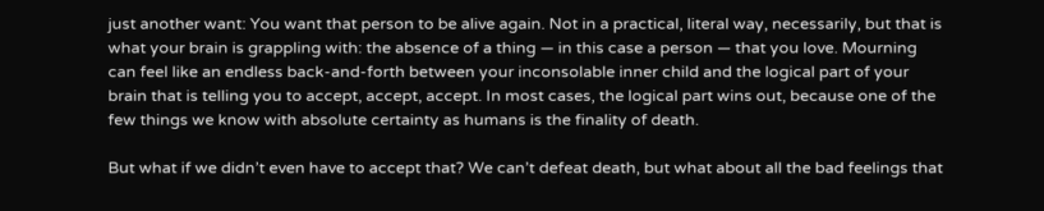just another want: You want that person to be alive again. Not in a practical, literal way, necessarily, but that is what your brain is grappling with: the absence of a thing — in this case a person — that you love. Mourning can feel like an endless back-and-forth between your inconsolable inner child and the logical part of your brain that is telling you to accept, accept, accept. In most cases, the logical part wins out, because one of the few things we know with absolute certainty as humans is the finality of death.

But what if we didn’t even have to accept that? We can’t defeat death, but what about all the bad feelings that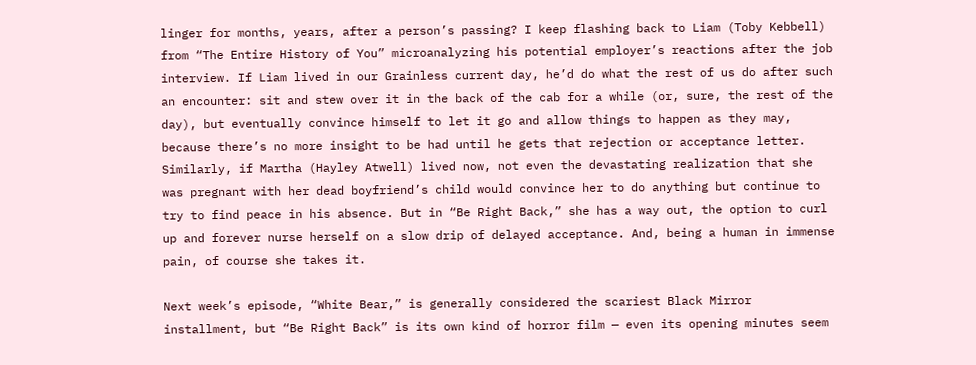linger for months, years, after a person’s passing? I keep flashing back to Liam (Toby Kebbell) from “The Entire History of You” microanalyzing his potential employer’s reactions after the job interview. If Liam lived in our Grainless current day, he’d do what the rest of us do after such an encounter: sit and stew over it in the back of the cab for a while (or, sure, the rest of the day), but eventually convince himself to let it go and allow things to happen as they may, because there’s no more insight to be had until he gets that rejection or acceptance letter. Similarly, if Martha (Hayley Atwell) lived now, not even the devastating realization that she was pregnant with her dead boyfriend’s child would convince her to do anything but continue to try to find peace in his absence. But in “Be Right Back,” she has a way out, the option to curl up and forever nurse herself on a slow drip of delayed acceptance. And, being a human in immense pain, of course she takes it.

Next week’s episode, “White Bear,” is generally considered the scariest Black Mirror installment, but “Be Right Back” is its own kind of horror film — even its opening minutes seem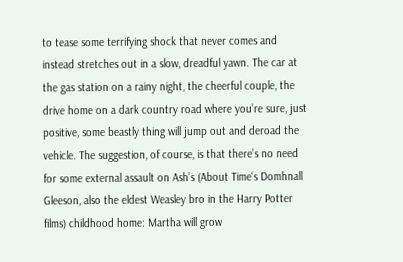to tease some terrifying shock that never comes and instead stretches out in a slow, dreadful yawn. The car at the gas station on a rainy night, the cheerful couple, the drive home on a dark country road where you’re sure, just positive, some beastly thing will jump out and deroad the vehicle. The suggestion, of course, is that there’s no need for some external assault on Ash’s (About Time‘s Domhnall Gleeson, also the eldest Weasley bro in the Harry Potter films) childhood home: Martha will grow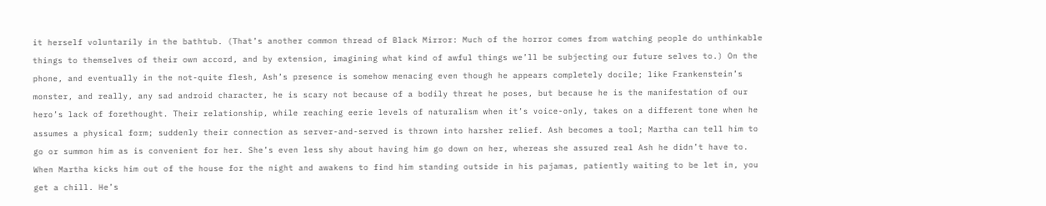it herself voluntarily in the bathtub. (That’s another common thread of Black Mirror: Much of the horror comes from watching people do unthinkable things to themselves of their own accord, and by extension, imagining what kind of awful things we’ll be subjecting our future selves to.) On the phone, and eventually in the not-quite flesh, Ash’s presence is somehow menacing even though he appears completely docile; like Frankenstein’s monster, and really, any sad android character, he is scary not because of a bodily threat he poses, but because he is the manifestation of our hero’s lack of forethought. Their relationship, while reaching eerie levels of naturalism when it’s voice-only, takes on a different tone when he assumes a physical form; suddenly their connection as server-and-served is thrown into harsher relief. Ash becomes a tool; Martha can tell him to go or summon him as is convenient for her. She’s even less shy about having him go down on her, whereas she assured real Ash he didn’t have to. When Martha kicks him out of the house for the night and awakens to find him standing outside in his pajamas, patiently waiting to be let in, you get a chill. He’s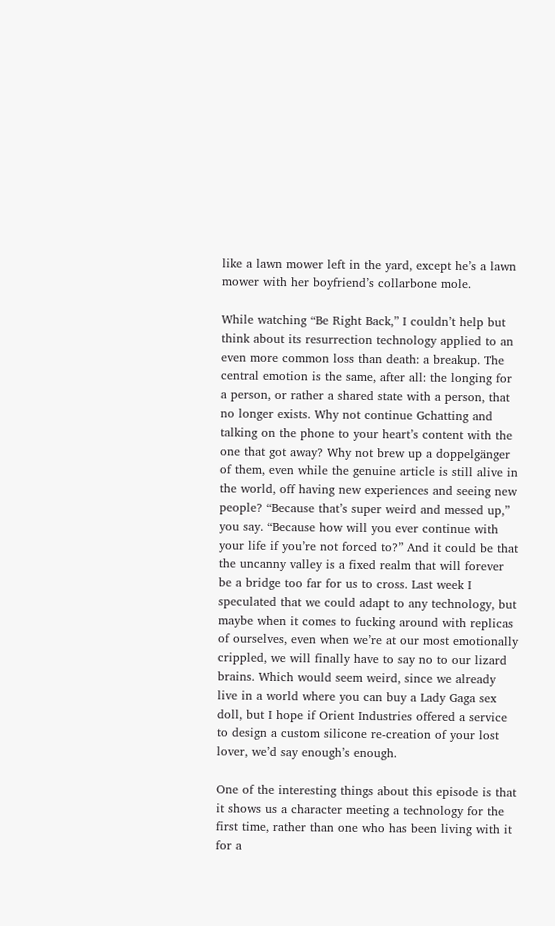like a lawn mower left in the yard, except he’s a lawn mower with her boyfriend’s collarbone mole.

While watching “Be Right Back,” I couldn’t help but think about its resurrection technology applied to an even more common loss than death: a breakup. The central emotion is the same, after all: the longing for a person, or rather a shared state with a person, that no longer exists. Why not continue Gchatting and talking on the phone to your heart’s content with the one that got away? Why not brew up a doppelgänger of them, even while the genuine article is still alive in the world, off having new experiences and seeing new people? “Because that’s super weird and messed up,” you say. “Because how will you ever continue with your life if you’re not forced to?” And it could be that the uncanny valley is a fixed realm that will forever be a bridge too far for us to cross. Last week I speculated that we could adapt to any technology, but maybe when it comes to fucking around with replicas of ourselves, even when we’re at our most emotionally crippled, we will finally have to say no to our lizard brains. Which would seem weird, since we already live in a world where you can buy a Lady Gaga sex doll, but I hope if Orient Industries offered a service to design a custom silicone re-creation of your lost lover, we’d say enough’s enough.

One of the interesting things about this episode is that it shows us a character meeting a technology for the first time, rather than one who has been living with it for a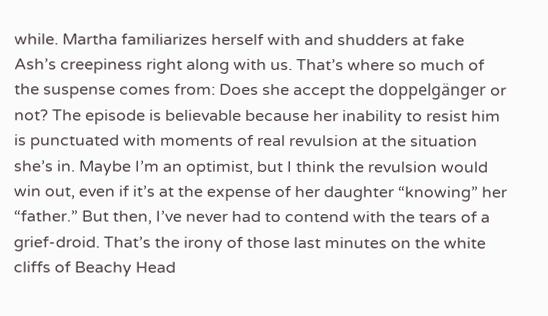while. Martha familiarizes herself with and shudders at fake Ash’s creepiness right along with us. That’s where so much of the suspense comes from: Does she accept the doppelgänger or not? The episode is believable because her inability to resist him is punctuated with moments of real revulsion at the situation she’s in. Maybe I’m an optimist, but I think the revulsion would win out, even if it’s at the expense of her daughter “knowing” her “father.” But then, I’ve never had to contend with the tears of a grief-droid. That’s the irony of those last minutes on the white cliffs of Beachy Head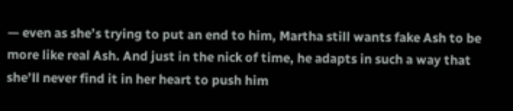— even as she’s trying to put an end to him, Martha still wants fake Ash to be more like real Ash. And just in the nick of time, he adapts in such a way that she’ll never find it in her heart to push him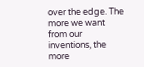over the edge. The more we want from our inventions, the more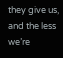they give us, and the less we’re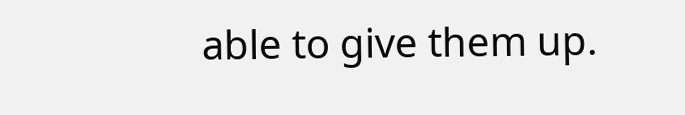able to give them up.